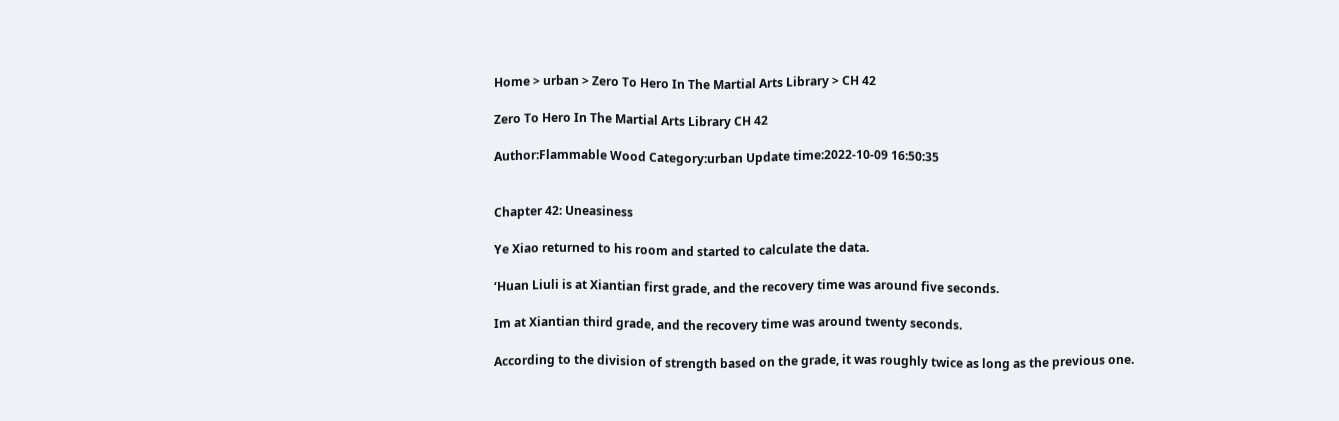Home > urban > Zero To Hero In The Martial Arts Library > CH 42

Zero To Hero In The Martial Arts Library CH 42

Author:Flammable Wood Category:urban Update time:2022-10-09 16:50:35


Chapter 42: Uneasiness

Ye Xiao returned to his room and started to calculate the data.

‘Huan Liuli is at Xiantian first grade, and the recovery time was around five seconds.

Im at Xiantian third grade, and the recovery time was around twenty seconds.

According to the division of strength based on the grade, it was roughly twice as long as the previous one.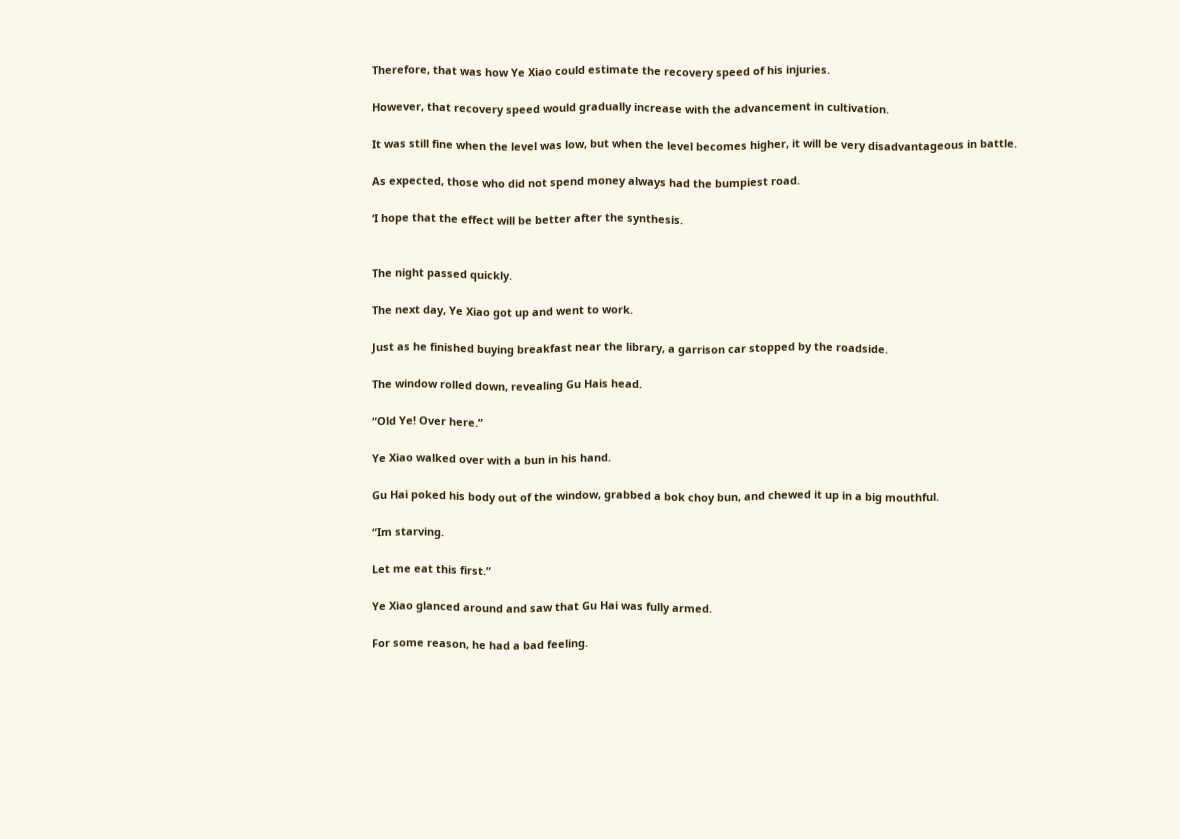Therefore, that was how Ye Xiao could estimate the recovery speed of his injuries.

However, that recovery speed would gradually increase with the advancement in cultivation.

It was still fine when the level was low, but when the level becomes higher, it will be very disadvantageous in battle.

As expected, those who did not spend money always had the bumpiest road.

‘I hope that the effect will be better after the synthesis.


The night passed quickly.

The next day, Ye Xiao got up and went to work.

Just as he finished buying breakfast near the library, a garrison car stopped by the roadside.

The window rolled down, revealing Gu Hais head.

“Old Ye! Over here.”

Ye Xiao walked over with a bun in his hand.

Gu Hai poked his body out of the window, grabbed a bok choy bun, and chewed it up in a big mouthful.

“Im starving.

Let me eat this first.”

Ye Xiao glanced around and saw that Gu Hai was fully armed.

For some reason, he had a bad feeling.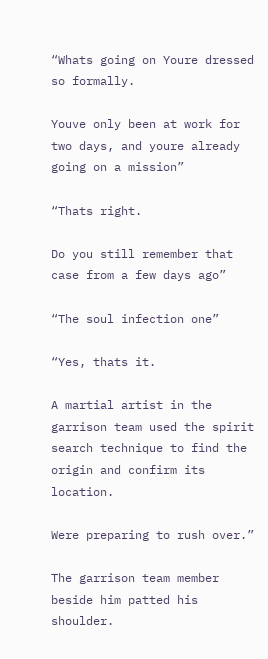“Whats going on Youre dressed so formally.

Youve only been at work for two days, and youre already going on a mission”

“Thats right.

Do you still remember that case from a few days ago”

“The soul infection one”

“Yes, thats it.

A martial artist in the garrison team used the spirit search technique to find the origin and confirm its location.

Were preparing to rush over.”

The garrison team member beside him patted his shoulder.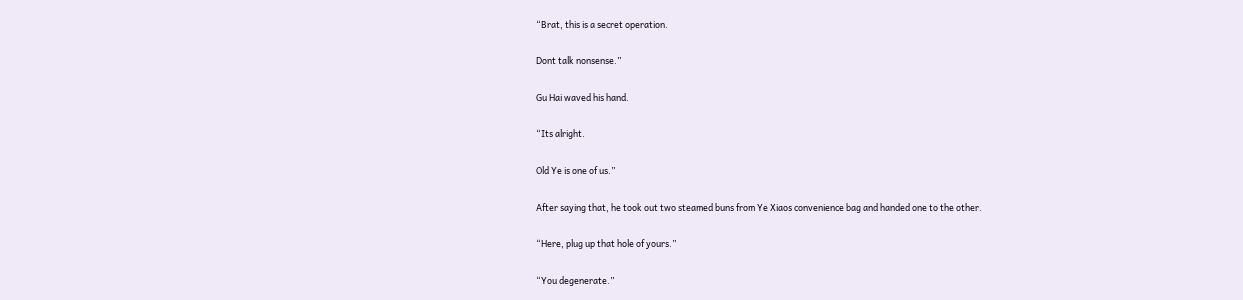“Brat, this is a secret operation.

Dont talk nonsense.”

Gu Hai waved his hand.

“Its alright.

Old Ye is one of us.”

After saying that, he took out two steamed buns from Ye Xiaos convenience bag and handed one to the other.

“Here, plug up that hole of yours.”

“You degenerate.”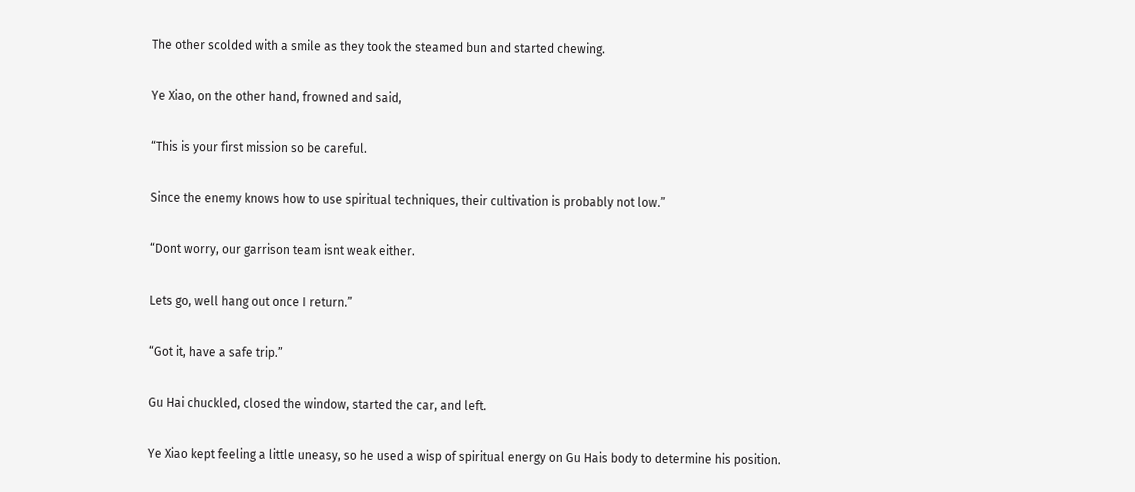The other scolded with a smile as they took the steamed bun and started chewing.

Ye Xiao, on the other hand, frowned and said,

“This is your first mission so be careful.

Since the enemy knows how to use spiritual techniques, their cultivation is probably not low.”

“Dont worry, our garrison team isnt weak either.

Lets go, well hang out once I return.”

“Got it, have a safe trip.”

Gu Hai chuckled, closed the window, started the car, and left.

Ye Xiao kept feeling a little uneasy, so he used a wisp of spiritual energy on Gu Hais body to determine his position.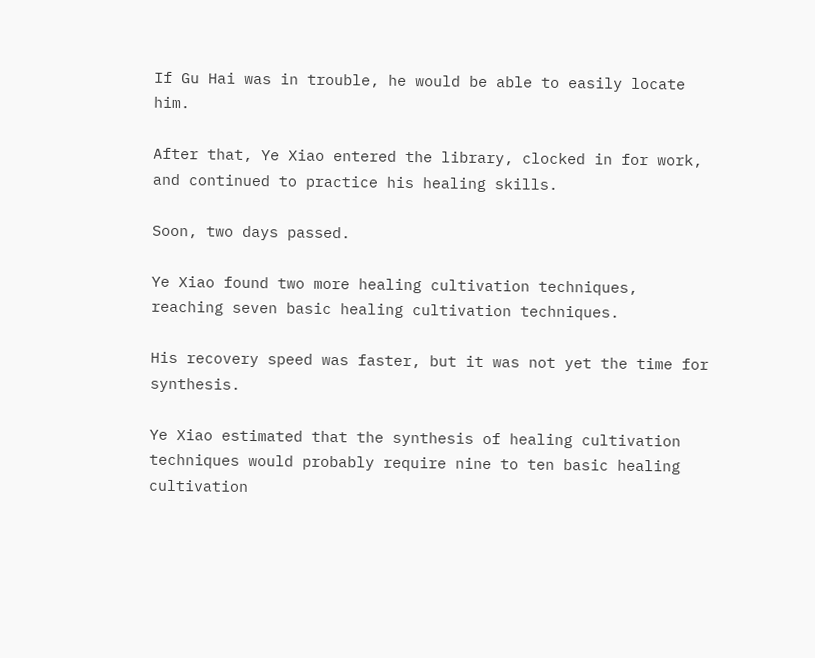If Gu Hai was in trouble, he would be able to easily locate him.

After that, Ye Xiao entered the library, clocked in for work, and continued to practice his healing skills.

Soon, two days passed.

Ye Xiao found two more healing cultivation techniques, reaching seven basic healing cultivation techniques.

His recovery speed was faster, but it was not yet the time for synthesis.

Ye Xiao estimated that the synthesis of healing cultivation techniques would probably require nine to ten basic healing cultivation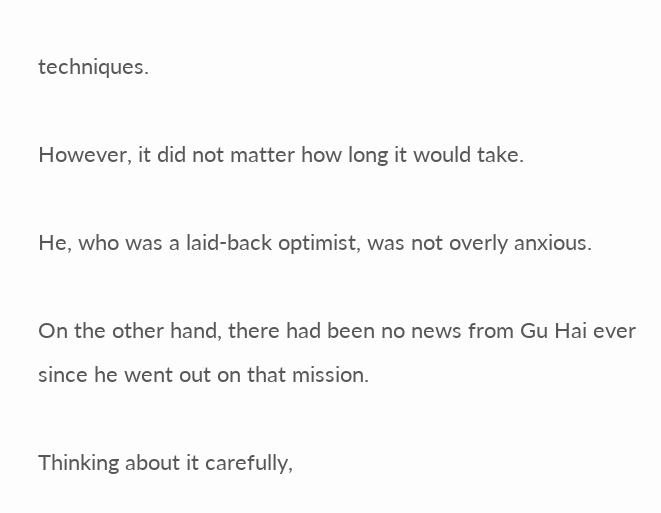techniques.

However, it did not matter how long it would take.

He, who was a laid-back optimist, was not overly anxious.

On the other hand, there had been no news from Gu Hai ever since he went out on that mission.

Thinking about it carefully,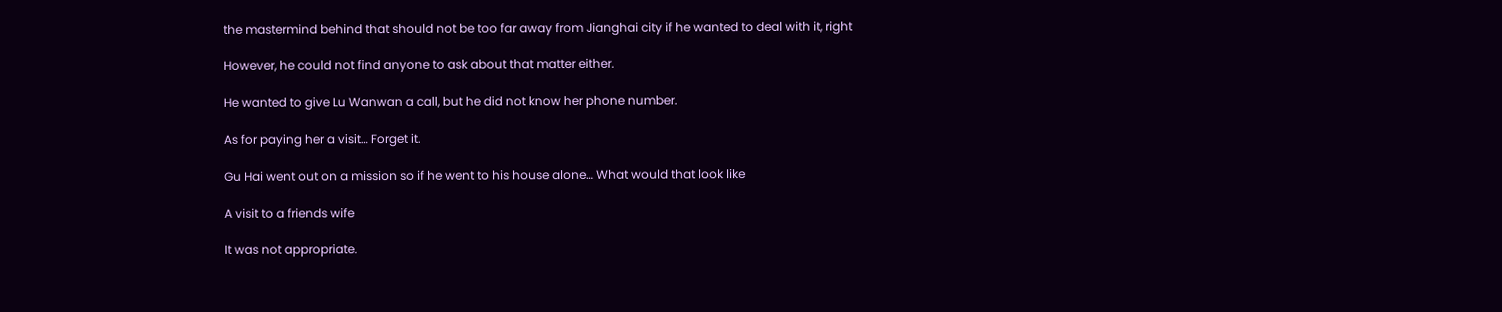the mastermind behind that should not be too far away from Jianghai city if he wanted to deal with it, right

However, he could not find anyone to ask about that matter either.

He wanted to give Lu Wanwan a call, but he did not know her phone number.

As for paying her a visit… Forget it.

Gu Hai went out on a mission so if he went to his house alone… What would that look like

A visit to a friends wife

It was not appropriate.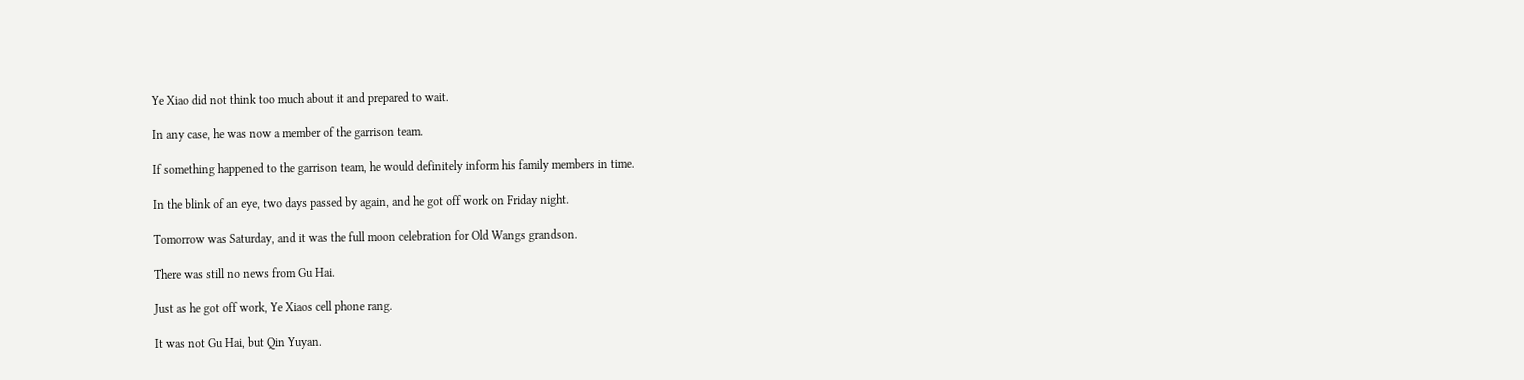Ye Xiao did not think too much about it and prepared to wait.

In any case, he was now a member of the garrison team.

If something happened to the garrison team, he would definitely inform his family members in time.

In the blink of an eye, two days passed by again, and he got off work on Friday night.

Tomorrow was Saturday, and it was the full moon celebration for Old Wangs grandson.

There was still no news from Gu Hai.

Just as he got off work, Ye Xiaos cell phone rang.

It was not Gu Hai, but Qin Yuyan.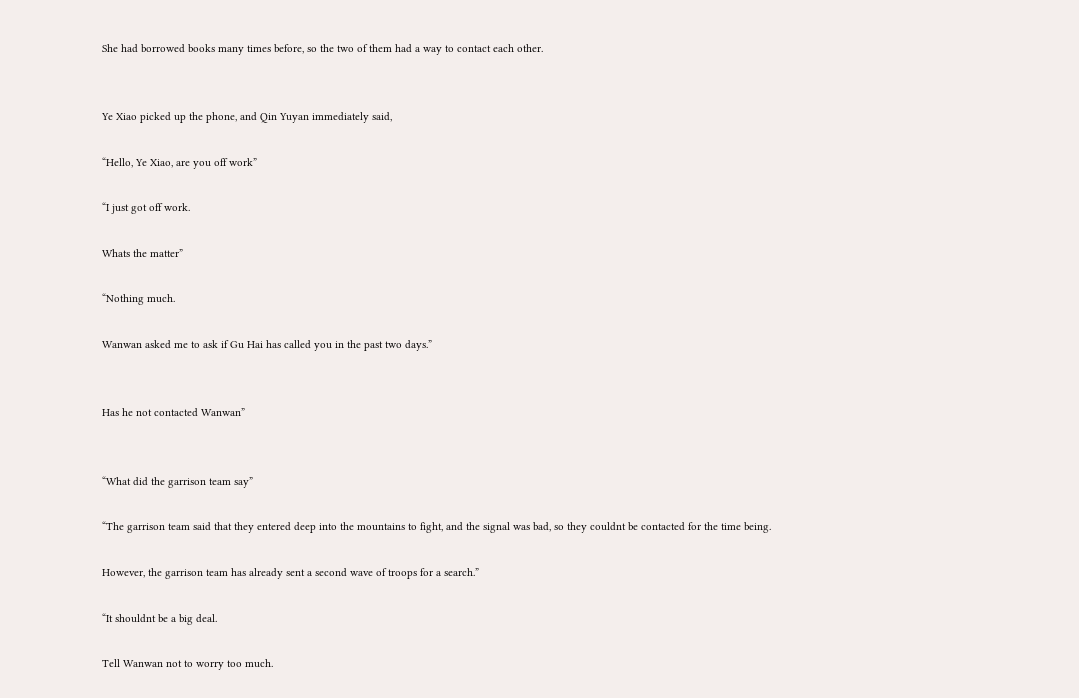She had borrowed books many times before, so the two of them had a way to contact each other.


Ye Xiao picked up the phone, and Qin Yuyan immediately said,

“Hello, Ye Xiao, are you off work”

“I just got off work.

Whats the matter”

“Nothing much.

Wanwan asked me to ask if Gu Hai has called you in the past two days.”


Has he not contacted Wanwan”


“What did the garrison team say”

“The garrison team said that they entered deep into the mountains to fight, and the signal was bad, so they couldnt be contacted for the time being.

However, the garrison team has already sent a second wave of troops for a search.”

“It shouldnt be a big deal.

Tell Wanwan not to worry too much.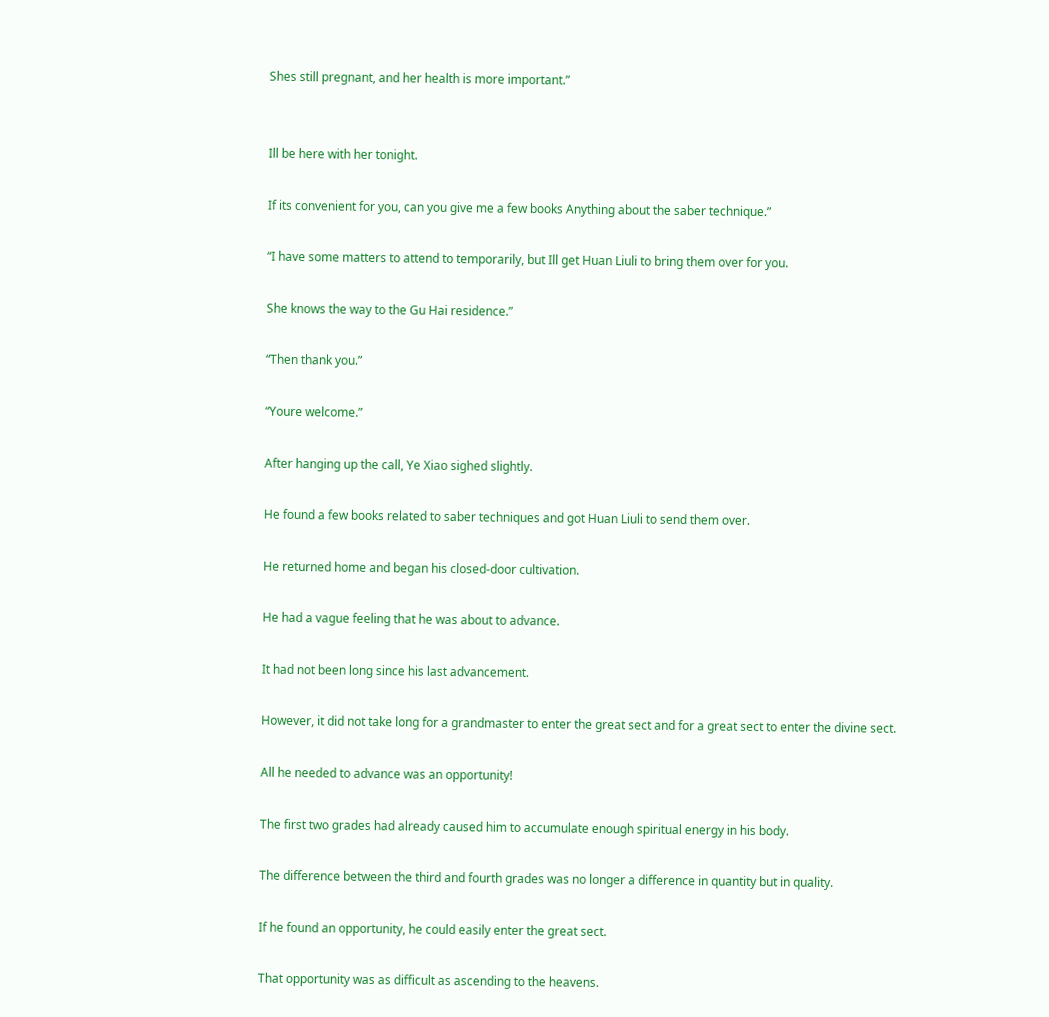Shes still pregnant, and her health is more important.”


Ill be here with her tonight.

If its convenient for you, can you give me a few books Anything about the saber technique.”

“I have some matters to attend to temporarily, but Ill get Huan Liuli to bring them over for you.

She knows the way to the Gu Hai residence.”

“Then thank you.”

“Youre welcome.”

After hanging up the call, Ye Xiao sighed slightly.

He found a few books related to saber techniques and got Huan Liuli to send them over.

He returned home and began his closed-door cultivation.

He had a vague feeling that he was about to advance.

It had not been long since his last advancement.

However, it did not take long for a grandmaster to enter the great sect and for a great sect to enter the divine sect.

All he needed to advance was an opportunity!

The first two grades had already caused him to accumulate enough spiritual energy in his body.

The difference between the third and fourth grades was no longer a difference in quantity but in quality.

If he found an opportunity, he could easily enter the great sect.

That opportunity was as difficult as ascending to the heavens.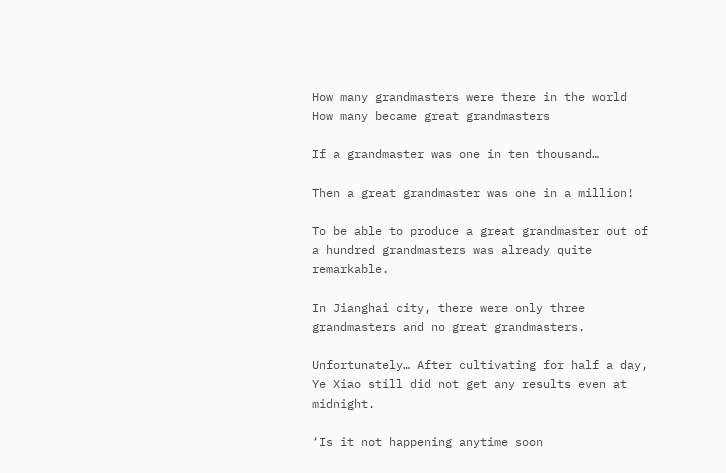How many grandmasters were there in the world How many became great grandmasters

If a grandmaster was one in ten thousand…

Then a great grandmaster was one in a million!

To be able to produce a great grandmaster out of a hundred grandmasters was already quite remarkable.

In Jianghai city, there were only three grandmasters and no great grandmasters.

Unfortunately… After cultivating for half a day, Ye Xiao still did not get any results even at midnight.

‘Is it not happening anytime soon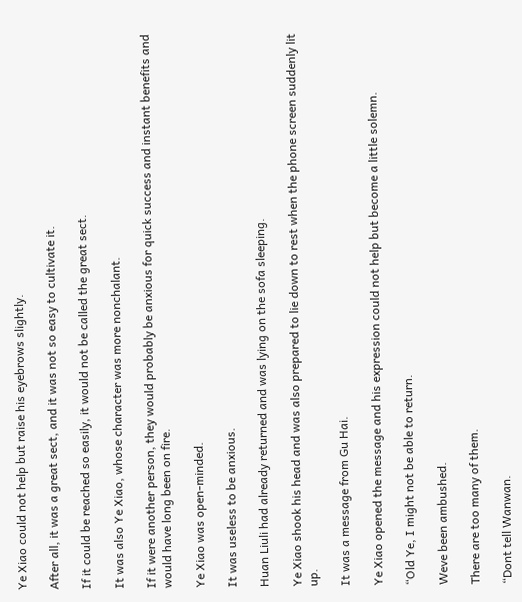Ye Xiao could not help but raise his eyebrows slightly.

After all, it was a great sect, and it was not so easy to cultivate it.

If it could be reached so easily, it would not be called the great sect.

It was also Ye Xiao, whose character was more nonchalant.

If it were another person, they would probably be anxious for quick success and instant benefits and would have long been on fire.

Ye Xiao was open-minded.

It was useless to be anxious.

Huan Liuli had already returned and was lying on the sofa sleeping.

Ye Xiao shook his head and was also prepared to lie down to rest when the phone screen suddenly lit up.

It was a message from Gu Hai.

Ye Xiao opened the message and his expression could not help but become a little solemn.

“Old Ye, I might not be able to return.

Weve been ambushed.

There are too many of them.

“Dont tell Wanwan.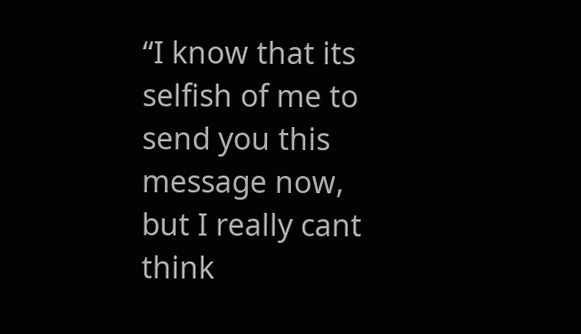“I know that its selfish of me to send you this message now, but I really cant think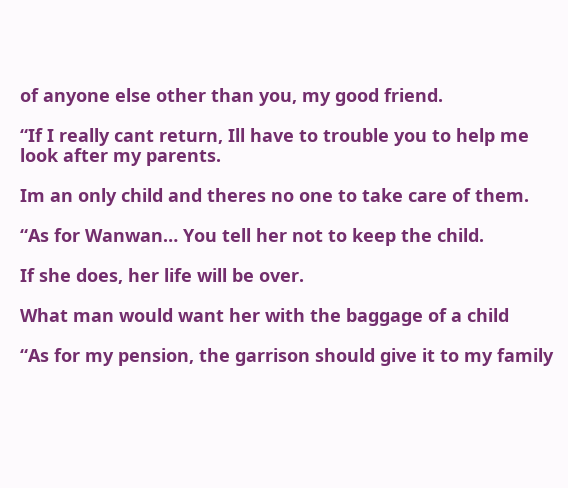of anyone else other than you, my good friend.

“If I really cant return, Ill have to trouble you to help me look after my parents.

Im an only child and theres no one to take care of them.

“As for Wanwan… You tell her not to keep the child.

If she does, her life will be over.

What man would want her with the baggage of a child

“As for my pension, the garrison should give it to my family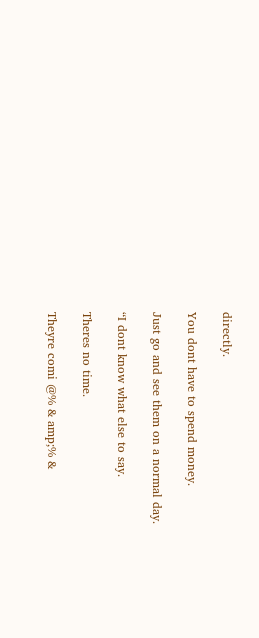directly.

You dont have to spend money.

Just go and see them on a normal day.

“I dont know what else to say.

Theres no time.

Theyre comi @% & amp;% &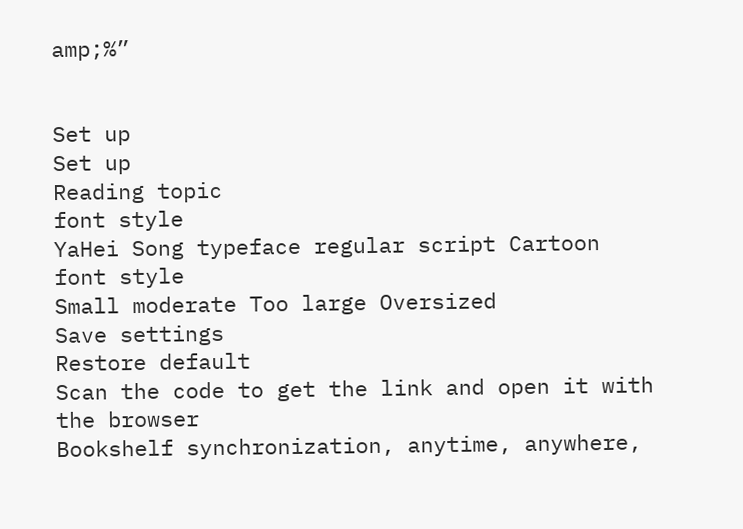amp;%”


Set up
Set up
Reading topic
font style
YaHei Song typeface regular script Cartoon
font style
Small moderate Too large Oversized
Save settings
Restore default
Scan the code to get the link and open it with the browser
Bookshelf synchronization, anytime, anywhere,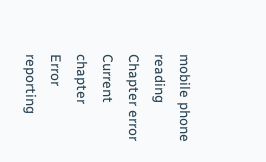mobile phone reading
Chapter error
Current chapter
Error reporting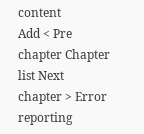content
Add < Pre chapter Chapter list Next chapter > Error reporting